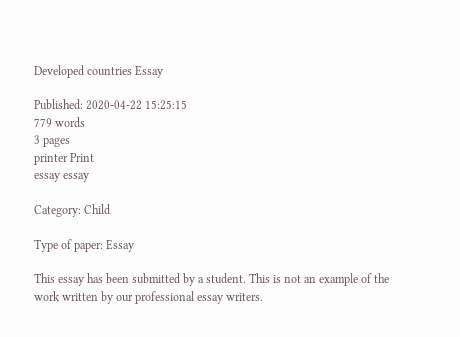Developed countries Essay

Published: 2020-04-22 15:25:15
779 words
3 pages
printer Print
essay essay

Category: Child

Type of paper: Essay

This essay has been submitted by a student. This is not an example of the work written by our professional essay writers.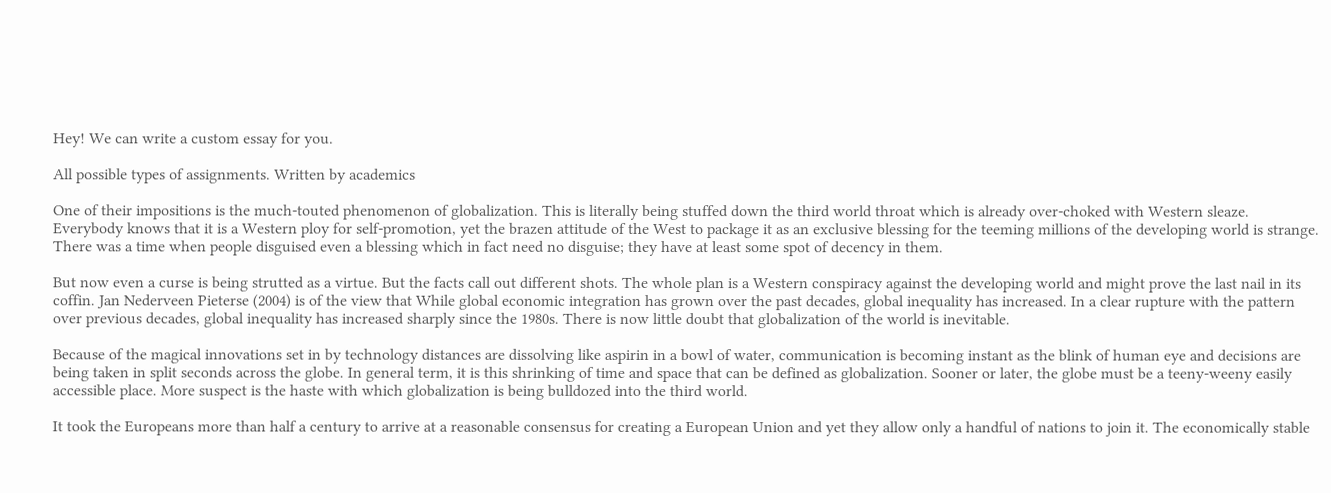Hey! We can write a custom essay for you.

All possible types of assignments. Written by academics

One of their impositions is the much-touted phenomenon of globalization. This is literally being stuffed down the third world throat which is already over-choked with Western sleaze. Everybody knows that it is a Western ploy for self-promotion, yet the brazen attitude of the West to package it as an exclusive blessing for the teeming millions of the developing world is strange. There was a time when people disguised even a blessing which in fact need no disguise; they have at least some spot of decency in them.

But now even a curse is being strutted as a virtue. But the facts call out different shots. The whole plan is a Western conspiracy against the developing world and might prove the last nail in its coffin. Jan Nederveen Pieterse (2004) is of the view that While global economic integration has grown over the past decades, global inequality has increased. In a clear rupture with the pattern over previous decades, global inequality has increased sharply since the 1980s. There is now little doubt that globalization of the world is inevitable.

Because of the magical innovations set in by technology distances are dissolving like aspirin in a bowl of water, communication is becoming instant as the blink of human eye and decisions are being taken in split seconds across the globe. In general term, it is this shrinking of time and space that can be defined as globalization. Sooner or later, the globe must be a teeny-weeny easily accessible place. More suspect is the haste with which globalization is being bulldozed into the third world.

It took the Europeans more than half a century to arrive at a reasonable consensus for creating a European Union and yet they allow only a handful of nations to join it. The economically stable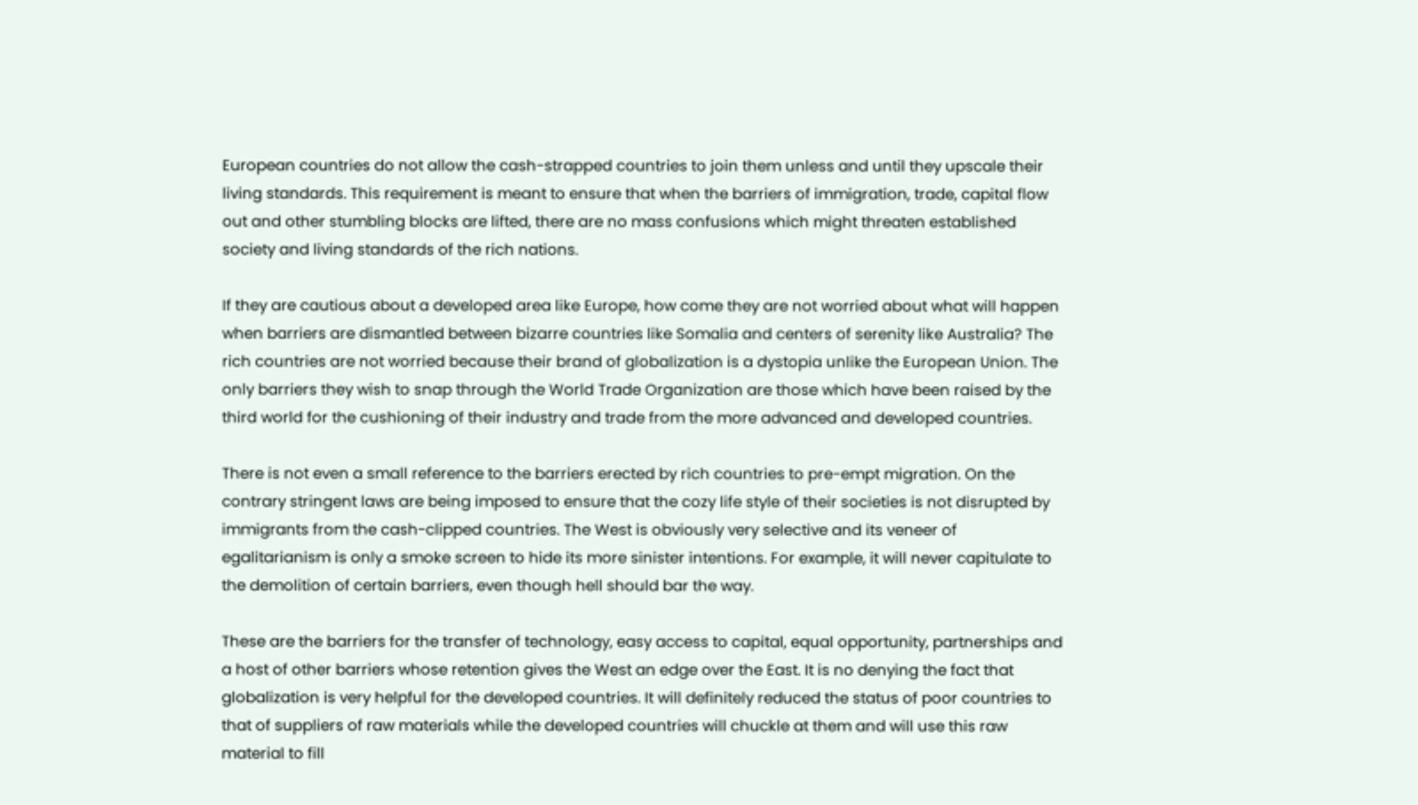European countries do not allow the cash-strapped countries to join them unless and until they upscale their living standards. This requirement is meant to ensure that when the barriers of immigration, trade, capital flow out and other stumbling blocks are lifted, there are no mass confusions which might threaten established society and living standards of the rich nations.

If they are cautious about a developed area like Europe, how come they are not worried about what will happen when barriers are dismantled between bizarre countries like Somalia and centers of serenity like Australia? The rich countries are not worried because their brand of globalization is a dystopia unlike the European Union. The only barriers they wish to snap through the World Trade Organization are those which have been raised by the third world for the cushioning of their industry and trade from the more advanced and developed countries.

There is not even a small reference to the barriers erected by rich countries to pre-empt migration. On the contrary stringent laws are being imposed to ensure that the cozy life style of their societies is not disrupted by immigrants from the cash-clipped countries. The West is obviously very selective and its veneer of egalitarianism is only a smoke screen to hide its more sinister intentions. For example, it will never capitulate to the demolition of certain barriers, even though hell should bar the way.

These are the barriers for the transfer of technology, easy access to capital, equal opportunity, partnerships and a host of other barriers whose retention gives the West an edge over the East. It is no denying the fact that globalization is very helpful for the developed countries. It will definitely reduced the status of poor countries to that of suppliers of raw materials while the developed countries will chuckle at them and will use this raw material to fill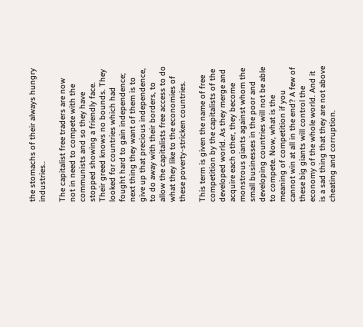the stomachs of their always hungry industries..

The capitalist free traders are now not in need to compete with the communists and so they have stopped showing a friendly face. Their greed knows no bounds. They looked for countries which had fought hard to gain independence; next thing they want of them is to give up that precious independence, to do away with their borders, to allow the capitalists free access to do what they like to the economies of these poverty-stricken countries.

This term is given the name of free competition by the capitalists of the developed world. As they merge and acquire each other, they become monstrous giants against whom the small businesses in the poor and developing countries will not be able to compete. Now, what is the meaning of competition if you cannot win at all in the end? A few of these big giants will control the economy of the whole world. And it is a sad thing that they are not above cheating and corruption.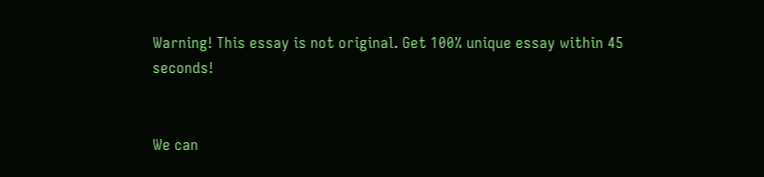Warning! This essay is not original. Get 100% unique essay within 45 seconds!


We can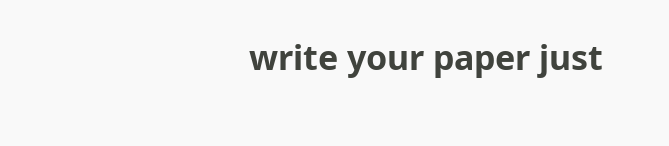write your paper just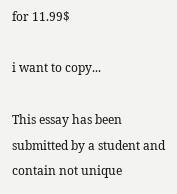for 11.99$

i want to copy...

This essay has been submitted by a student and contain not unique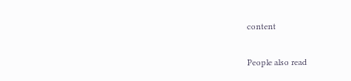content

People also read